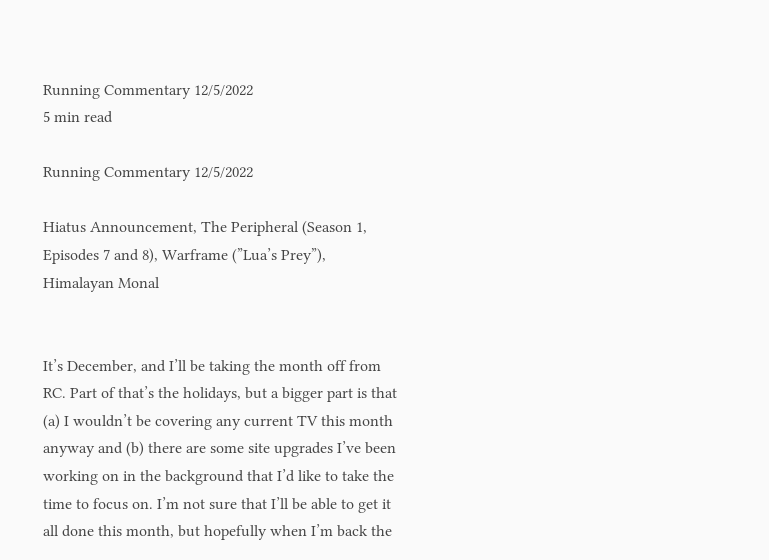Running Commentary 12/5/2022
5 min read

Running Commentary 12/5/2022

Hiatus Announcement, The Peripheral (Season 1, Episodes 7 and 8), Warframe (”Lua’s Prey”), Himalayan Monal


It’s December, and I’ll be taking the month off from RC. Part of that’s the holidays, but a bigger part is that (a) I wouldn’t be covering any current TV this month anyway and (b) there are some site upgrades I’ve been working on in the background that I’d like to take the time to focus on. I’m not sure that I’ll be able to get it all done this month, but hopefully when I’m back the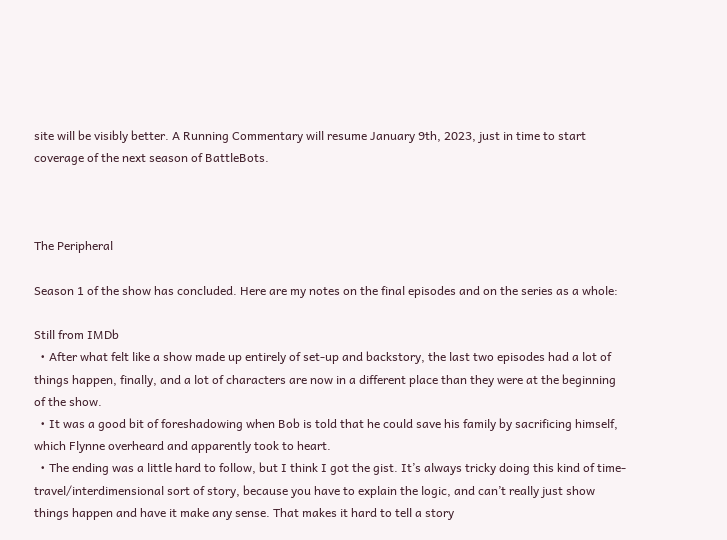site will be visibly better. A Running Commentary will resume January 9th, 2023, just in time to start coverage of the next season of BattleBots.



The Peripheral

Season 1 of the show has concluded. Here are my notes on the final episodes and on the series as a whole:

Still from IMDb
  • After what felt like a show made up entirely of set-up and backstory, the last two episodes had a lot of things happen, finally, and a lot of characters are now in a different place than they were at the beginning of the show.
  • It was a good bit of foreshadowing when Bob is told that he could save his family by sacrificing himself, which Flynne overheard and apparently took to heart.
  • The ending was a little hard to follow, but I think I got the gist. It’s always tricky doing this kind of time-travel/interdimensional sort of story, because you have to explain the logic, and can’t really just show things happen and have it make any sense. That makes it hard to tell a story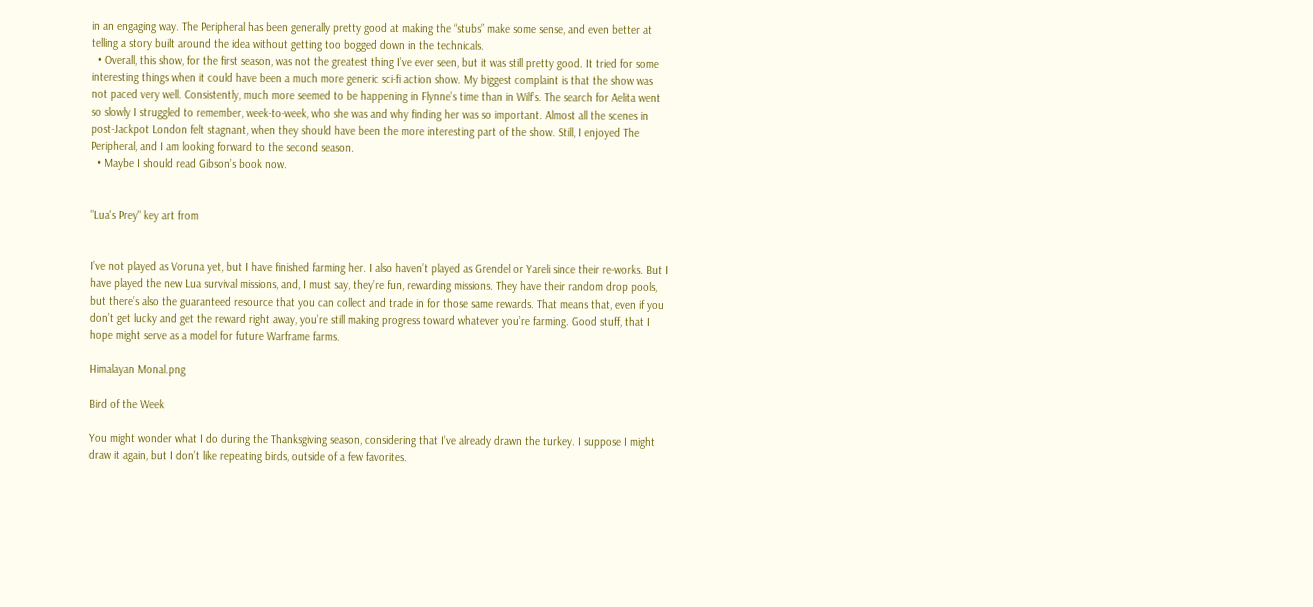in an engaging way. The Peripheral has been generally pretty good at making the “stubs” make some sense, and even better at telling a story built around the idea without getting too bogged down in the technicals.
  • Overall, this show, for the first season, was not the greatest thing I’ve ever seen, but it was still pretty good. It tried for some interesting things when it could have been a much more generic sci-fi action show. My biggest complaint is that the show was not paced very well. Consistently, much more seemed to be happening in Flynne’s time than in Wilf’s. The search for Aelita went so slowly I struggled to remember, week-to-week, who she was and why finding her was so important. Almost all the scenes in post-Jackpot London felt stagnant, when they should have been the more interesting part of the show. Still, I enjoyed The Peripheral, and I am looking forward to the second season.
  • Maybe I should read Gibson’s book now.


"Lua's Prey" key art from


I’ve not played as Voruna yet, but I have finished farming her. I also haven’t played as Grendel or Yareli since their re-works. But I have played the new Lua survival missions, and, I must say, they’re fun, rewarding missions. They have their random drop pools, but there’s also the guaranteed resource that you can collect and trade in for those same rewards. That means that, even if you don’t get lucky and get the reward right away, you’re still making progress toward whatever you’re farming. Good stuff, that I hope might serve as a model for future Warframe farms.

Himalayan Monal.png

Bird of the Week

You might wonder what I do during the Thanksgiving season, considering that I’ve already drawn the turkey. I suppose I might draw it again, but I don’t like repeating birds, outside of a few favorites.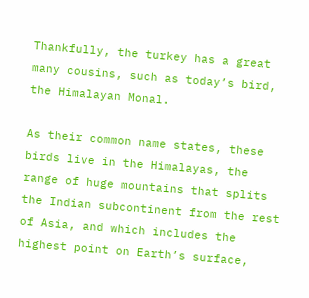Thankfully, the turkey has a great many cousins, such as today’s bird, the Himalayan Monal.

As their common name states, these birds live in the Himalayas, the range of huge mountains that splits the Indian subcontinent from the rest of Asia, and which includes the highest point on Earth’s surface,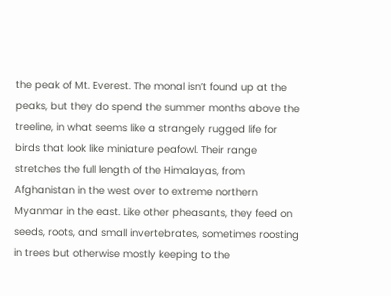the peak of Mt. Everest. The monal isn’t found up at the peaks, but they do spend the summer months above the treeline, in what seems like a strangely rugged life for birds that look like miniature peafowl. Their range stretches the full length of the Himalayas, from Afghanistan in the west over to extreme northern Myanmar in the east. Like other pheasants, they feed on seeds, roots, and small invertebrates, sometimes roosting in trees but otherwise mostly keeping to the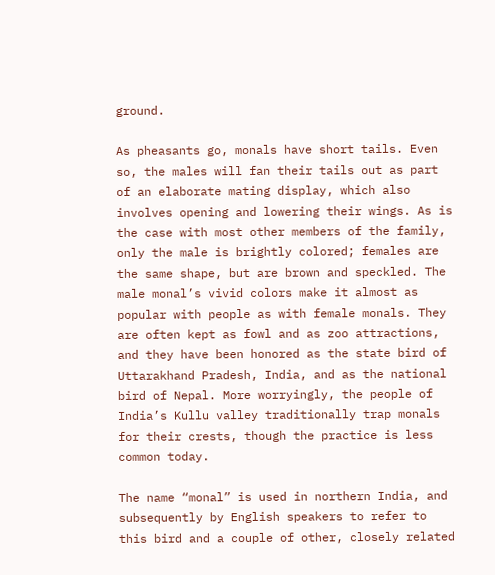ground.

As pheasants go, monals have short tails. Even so, the males will fan their tails out as part of an elaborate mating display, which also involves opening and lowering their wings. As is the case with most other members of the family, only the male is brightly colored; females are the same shape, but are brown and speckled. The male monal’s vivid colors make it almost as popular with people as with female monals. They are often kept as fowl and as zoo attractions, and they have been honored as the state bird of Uttarakhand Pradesh, India, and as the national bird of Nepal. More worryingly, the people of India’s Kullu valley traditionally trap monals for their crests, though the practice is less common today.

The name “monal” is used in northern India, and subsequently by English speakers to refer to this bird and a couple of other, closely related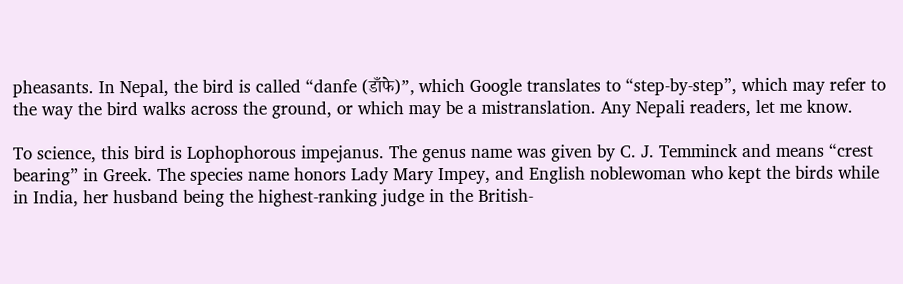pheasants. In Nepal, the bird is called “danfe (डाँफे)”, which Google translates to “step-by-step”, which may refer to the way the bird walks across the ground, or which may be a mistranslation. Any Nepali readers, let me know.

To science, this bird is Lophophorous impejanus. The genus name was given by C. J. Temminck and means “crest bearing” in Greek. The species name honors Lady Mary Impey, and English noblewoman who kept the birds while in India, her husband being the highest-ranking judge in the British-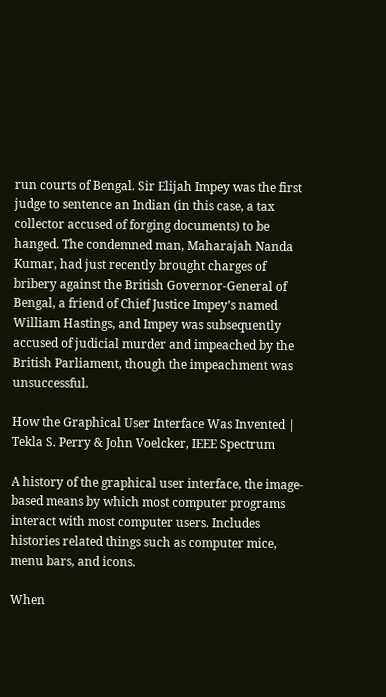run courts of Bengal. Sir Elijah Impey was the first judge to sentence an Indian (in this case, a tax collector accused of forging documents) to be hanged. The condemned man, Maharajah Nanda Kumar, had just recently brought charges of bribery against the British Governor-General of Bengal, a friend of Chief Justice Impey’s named William Hastings, and Impey was subsequently accused of judicial murder and impeached by the British Parliament, though the impeachment was unsuccessful.

How the Graphical User Interface Was Invented | Tekla S. Perry & John Voelcker, IEEE Spectrum

A history of the graphical user interface, the image-based means by which most computer programs interact with most computer users. Includes histories related things such as computer mice, menu bars, and icons.

When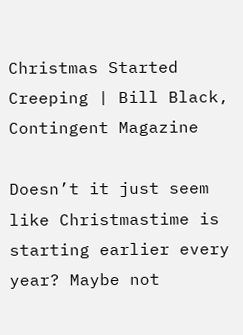Christmas Started Creeping | Bill Black, Contingent Magazine

Doesn’t it just seem like Christmastime is starting earlier every year? Maybe not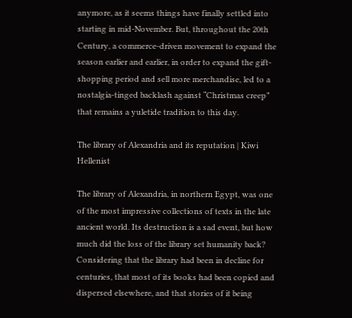anymore, as it seems things have finally settled into starting in mid-November. But, throughout the 20th Century, a commerce-driven movement to expand the season earlier and earlier, in order to expand the gift-shopping period and sell more merchandise, led to a nostalgia-tinged backlash against “Christmas creep” that remains a yuletide tradition to this day.

The library of Alexandria and its reputation | Kiwi Hellenist

The library of Alexandria, in northern Egypt, was one of the most impressive collections of texts in the late ancient world. Its destruction is a sad event, but how much did the loss of the library set humanity back? Considering that the library had been in decline for centuries, that most of its books had been copied and dispersed elsewhere, and that stories of it being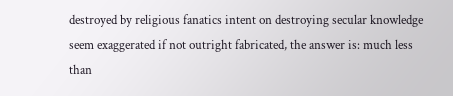destroyed by religious fanatics intent on destroying secular knowledge seem exaggerated if not outright fabricated, the answer is: much less than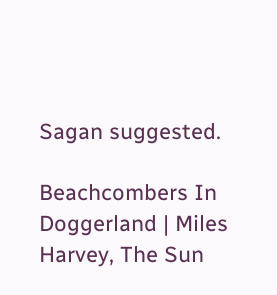Sagan suggested.

Beachcombers In Doggerland | Miles Harvey, The Sun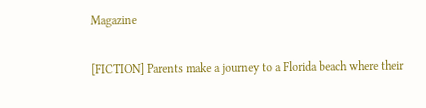Magazine

[FICTION] Parents make a journey to a Florida beach where their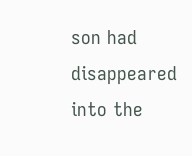son had disappeared into the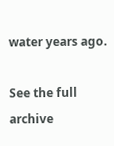water years ago.

See the full archive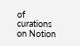of curations on Notion